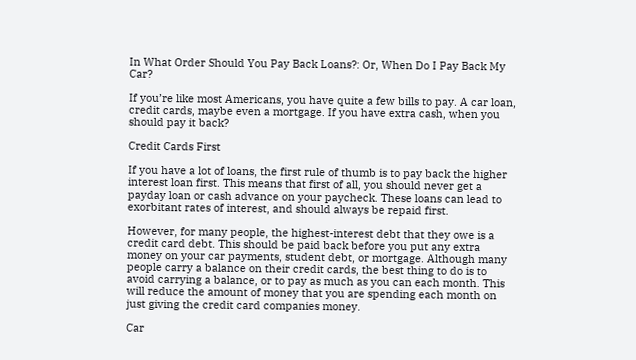In What Order Should You Pay Back Loans?: Or, When Do I Pay Back My Car?

If you’re like most Americans, you have quite a few bills to pay. A car loan, credit cards, maybe even a mortgage. If you have extra cash, when you should pay it back?

Credit Cards First

If you have a lot of loans, the first rule of thumb is to pay back the higher interest loan first. This means that first of all, you should never get a payday loan or cash advance on your paycheck. These loans can lead to exorbitant rates of interest, and should always be repaid first.

However, for many people, the highest-interest debt that they owe is a credit card debt. This should be paid back before you put any extra money on your car payments, student debt, or mortgage. Although many people carry a balance on their credit cards, the best thing to do is to avoid carrying a balance, or to pay as much as you can each month. This will reduce the amount of money that you are spending each month on just giving the credit card companies money.

Car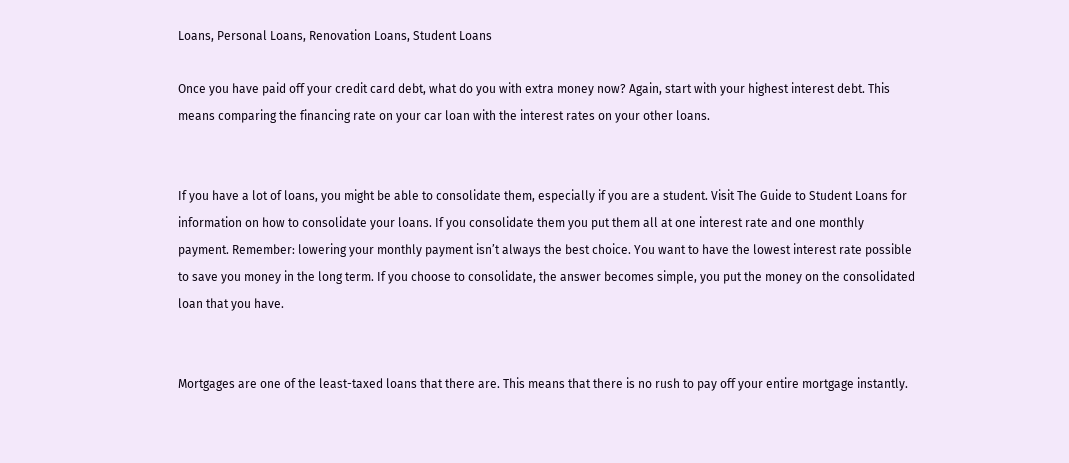Loans, Personal Loans, Renovation Loans, Student Loans

Once you have paid off your credit card debt, what do you with extra money now? Again, start with your highest interest debt. This means comparing the financing rate on your car loan with the interest rates on your other loans.


If you have a lot of loans, you might be able to consolidate them, especially if you are a student. Visit The Guide to Student Loans for information on how to consolidate your loans. If you consolidate them you put them all at one interest rate and one monthly payment. Remember: lowering your monthly payment isn’t always the best choice. You want to have the lowest interest rate possible to save you money in the long term. If you choose to consolidate, the answer becomes simple, you put the money on the consolidated loan that you have.


Mortgages are one of the least-taxed loans that there are. This means that there is no rush to pay off your entire mortgage instantly.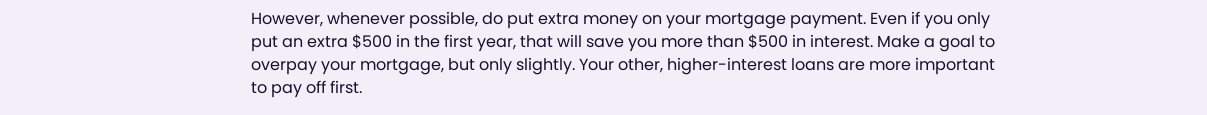However, whenever possible, do put extra money on your mortgage payment. Even if you only put an extra $500 in the first year, that will save you more than $500 in interest. Make a goal to overpay your mortgage, but only slightly. Your other, higher-interest loans are more important to pay off first.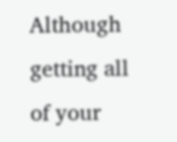Although getting all of your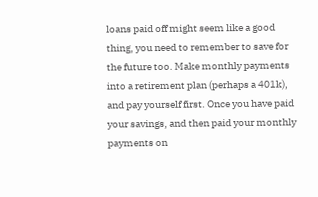loans paid off might seem like a good thing, you need to remember to save for the future too. Make monthly payments into a retirement plan (perhaps a 401k), and pay yourself first. Once you have paid your savings, and then paid your monthly payments on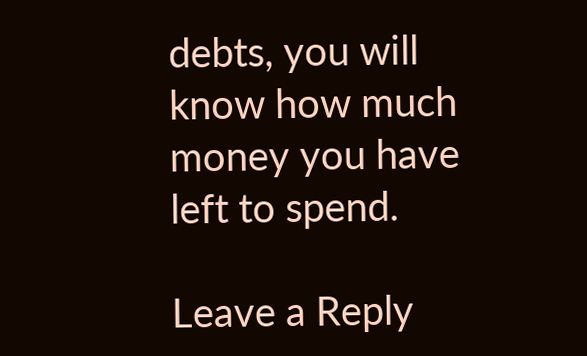debts, you will know how much money you have left to spend.

Leave a Reply